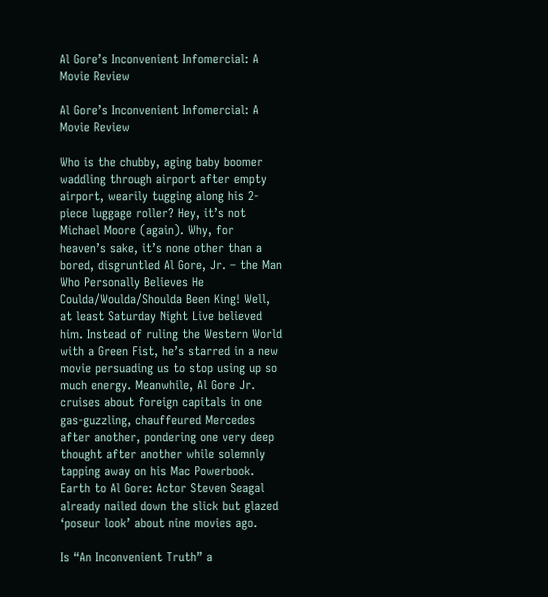Al Gore’s Inconvenient Infomercial: A Movie Review

Al Gore’s Inconvenient Infomercial: A Movie Review

Who is the chubby, aging baby boomer waddling through airport after empty airport, wearily tugging along his 2-piece luggage roller? Hey, it’s not Michael Moore (again). Why, for heaven’s sake, it’s none other than a bored, disgruntled Al Gore, Jr. – the Man Who Personally Believes He Coulda/Woulda/Shoulda Been King! Well, at least Saturday Night Live believed him. Instead of ruling the Western World with a Green Fist, he’s starred in a new movie persuading us to stop using up so much energy. Meanwhile, Al Gore Jr. cruises about foreign capitals in one gas-guzzling, chauffeured Mercedes after another, pondering one very deep thought after another while solemnly tapping away on his Mac Powerbook. Earth to Al Gore: Actor Steven Seagal already nailed down the slick but glazed ‘poseur look’ about nine movies ago.

Is “An Inconvenient Truth” a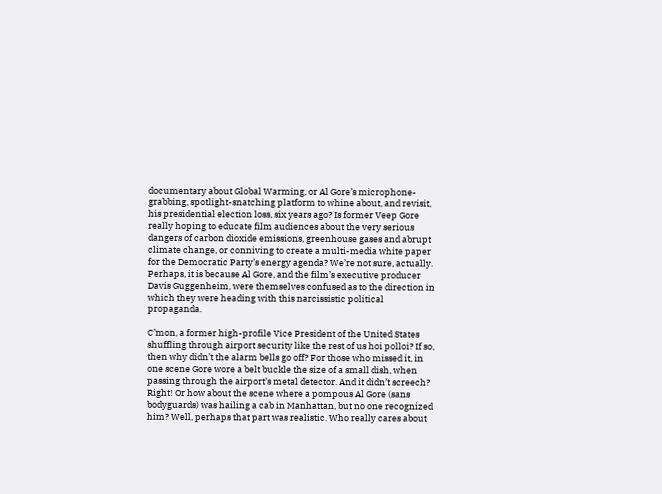documentary about Global Warming, or Al Gore’s microphone-grabbing, spotlight-snatching platform to whine about, and revisit, his presidential election loss, six years ago? Is former Veep Gore really hoping to educate film audiences about the very serious dangers of carbon dioxide emissions, greenhouse gases and abrupt climate change, or conniving to create a multi-media white paper for the Democratic Party’s energy agenda? We’re not sure, actually. Perhaps, it is because Al Gore, and the film’s executive producer Davis Guggenheim, were themselves confused as to the direction in which they were heading with this narcissistic political propaganda.

C’mon, a former high-profile Vice President of the United States shuffling through airport security like the rest of us hoi polloi? If so, then why didn’t the alarm bells go off? For those who missed it, in one scene Gore wore a belt buckle the size of a small dish, when passing through the airport’s metal detector. And it didn’t screech? Right! Or how about the scene where a pompous Al Gore (sans bodyguards) was hailing a cab in Manhattan, but no one recognized him? Well, perhaps that part was realistic. Who really cares about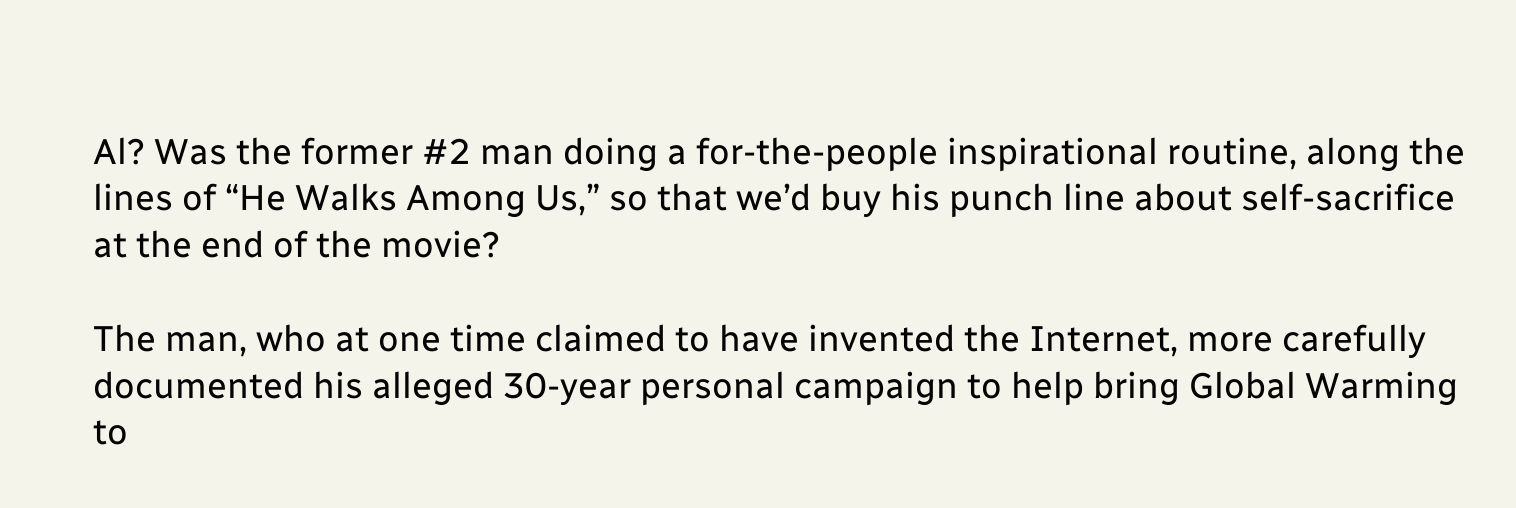Al? Was the former #2 man doing a for-the-people inspirational routine, along the lines of “He Walks Among Us,” so that we’d buy his punch line about self-sacrifice at the end of the movie?

The man, who at one time claimed to have invented the Internet, more carefully documented his alleged 30-year personal campaign to help bring Global Warming to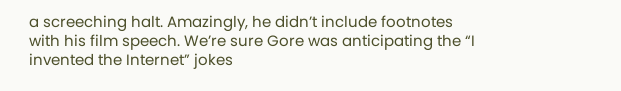a screeching halt. Amazingly, he didn’t include footnotes with his film speech. We’re sure Gore was anticipating the “I invented the Internet” jokes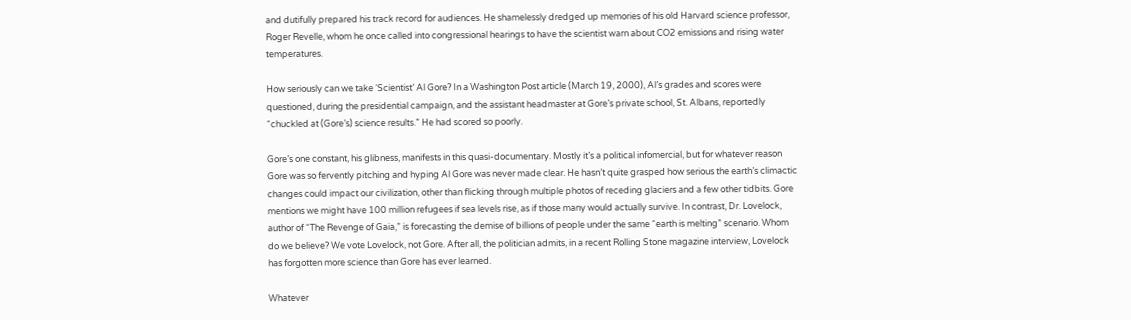and dutifully prepared his track record for audiences. He shamelessly dredged up memories of his old Harvard science professor, Roger Revelle, whom he once called into congressional hearings to have the scientist warn about CO2 emissions and rising water temperatures.

How seriously can we take ‘Scientist’ Al Gore? In a Washington Post article (March 19, 2000), Al’s grades and scores were questioned, during the presidential campaign, and the assistant headmaster at Gore’s private school, St. Albans, reportedly “chuckled at (Gore’s) science results.” He had scored so poorly.

Gore’s one constant, his glibness, manifests in this quasi-documentary. Mostly it’s a political infomercial, but for whatever reason Gore was so fervently pitching and hyping Al Gore was never made clear. He hasn’t quite grasped how serious the earth’s climactic changes could impact our civilization, other than flicking through multiple photos of receding glaciers and a few other tidbits. Gore mentions we might have 100 million refugees if sea levels rise, as if those many would actually survive. In contrast, Dr. Lovelock, author of “The Revenge of Gaia,” is forecasting the demise of billions of people under the same “earth is melting” scenario. Whom do we believe? We vote Lovelock, not Gore. After all, the politician admits, in a recent Rolling Stone magazine interview, Lovelock has forgotten more science than Gore has ever learned.

Whatever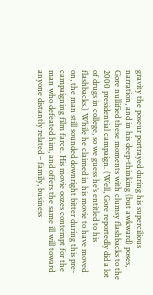gravity the poseur portrayed during his supercilious narration, and in his deep-thinking (but awkward) poses, Gore nullified these moments with clumsy flashbacks to the 2000 presidential campaign. (Well, Gore reportedly did a lot of drugs in college, so we guess he’s entitled to his flashbacks.) While he claimed in his movie to have moved on, the man still sounded downright bitter during this pre-campaigning film farce. His movie oozes contempt for the man who defeated him, and offers the same ill will toward anyone distantly related – family, business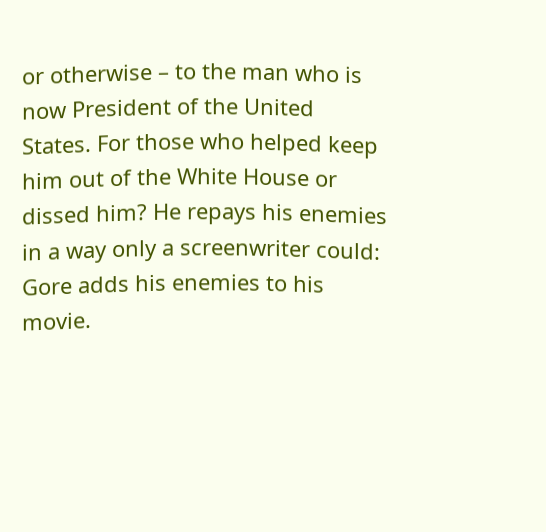or otherwise – to the man who is now President of the United States. For those who helped keep him out of the White House or dissed him? He repays his enemies in a way only a screenwriter could: Gore adds his enemies to his movie.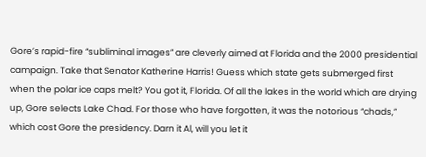Gore’s rapid-fire “subliminal images” are cleverly aimed at Florida and the 2000 presidential campaign. Take that Senator Katherine Harris! Guess which state gets submerged first when the polar ice caps melt? You got it, Florida. Of all the lakes in the world which are drying up, Gore selects Lake Chad. For those who have forgotten, it was the notorious “chads,” which cost Gore the presidency. Darn it Al, will you let it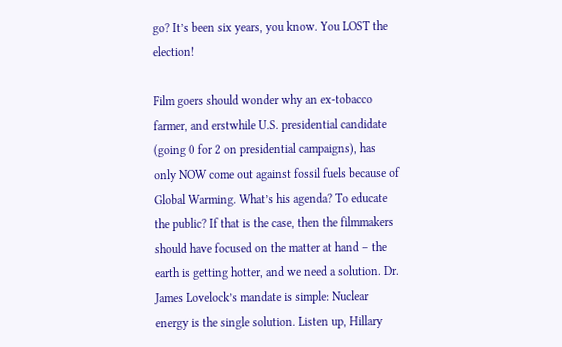go? It’s been six years, you know. You LOST the election!

Film goers should wonder why an ex-tobacco farmer, and erstwhile U.S. presidential candidate (going 0 for 2 on presidential campaigns), has only NOW come out against fossil fuels because of Global Warming. What’s his agenda? To educate the public? If that is the case, then the filmmakers should have focused on the matter at hand – the earth is getting hotter, and we need a solution. Dr. James Lovelock’s mandate is simple: Nuclear energy is the single solution. Listen up, Hillary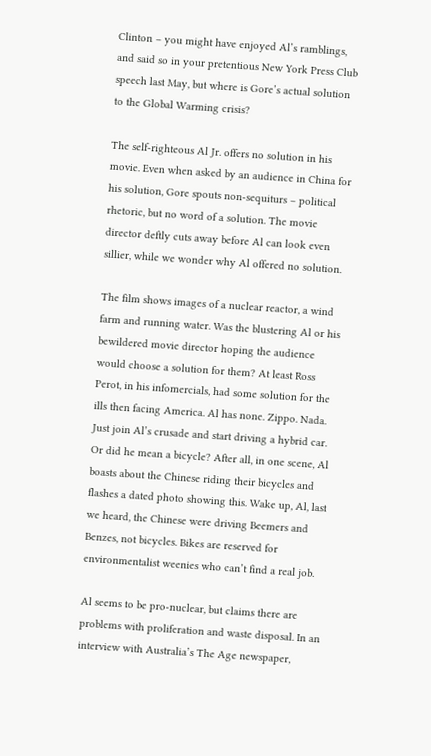Clinton – you might have enjoyed Al’s ramblings, and said so in your pretentious New York Press Club speech last May, but where is Gore’s actual solution to the Global Warming crisis?

The self-righteous Al Jr. offers no solution in his movie. Even when asked by an audience in China for his solution, Gore spouts non-sequiturs – political rhetoric, but no word of a solution. The movie director deftly cuts away before Al can look even sillier, while we wonder why Al offered no solution.

The film shows images of a nuclear reactor, a wind farm and running water. Was the blustering Al or his bewildered movie director hoping the audience would choose a solution for them? At least Ross Perot, in his infomercials, had some solution for the ills then facing America. Al has none. Zippo. Nada. Just join Al’s crusade and start driving a hybrid car. Or did he mean a bicycle? After all, in one scene, Al boasts about the Chinese riding their bicycles and flashes a dated photo showing this. Wake up, Al, last we heard, the Chinese were driving Beemers and Benzes, not bicycles. Bikes are reserved for environmentalist weenies who can’t find a real job.

Al seems to be pro-nuclear, but claims there are problems with proliferation and waste disposal. In an interview with Australia’s The Age newspaper,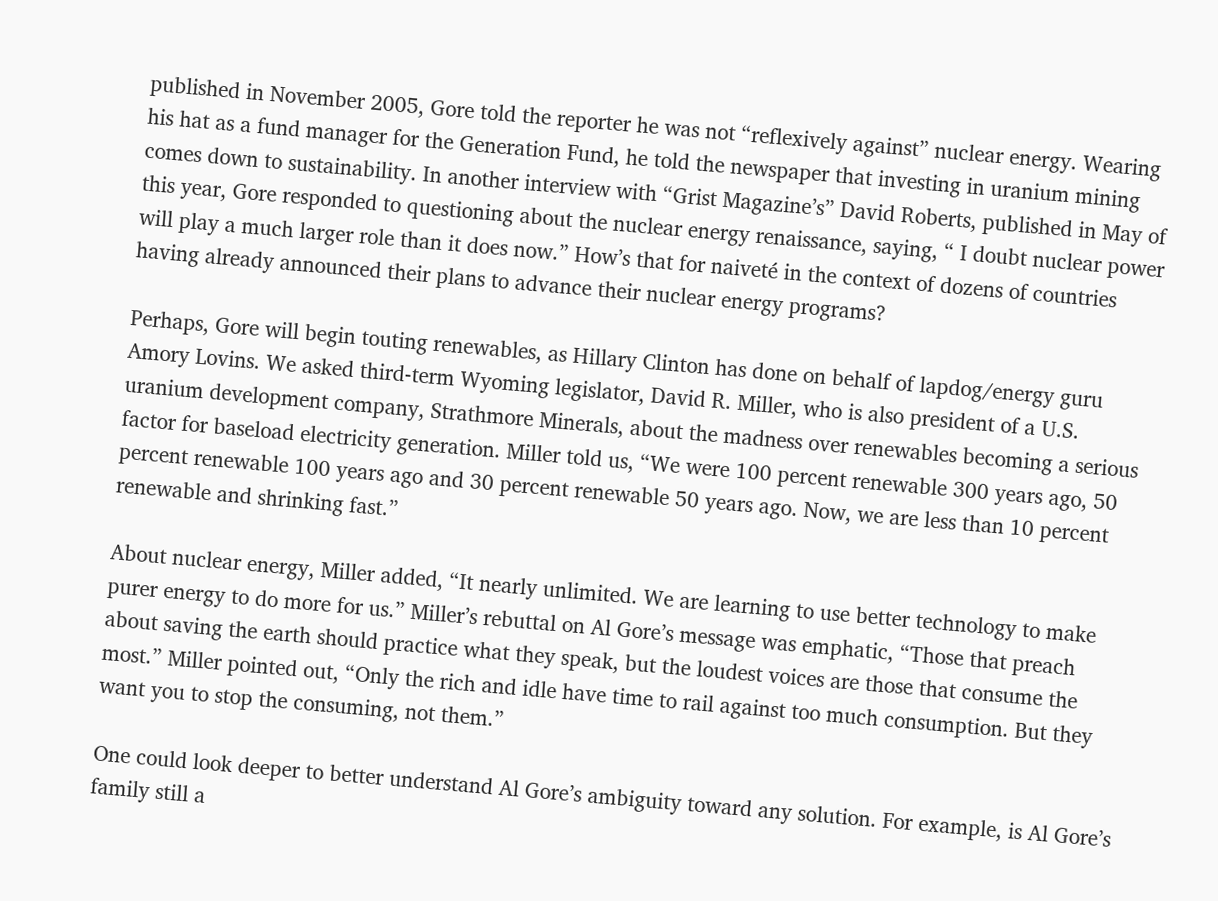published in November 2005, Gore told the reporter he was not “reflexively against” nuclear energy. Wearing his hat as a fund manager for the Generation Fund, he told the newspaper that investing in uranium mining comes down to sustainability. In another interview with “Grist Magazine’s” David Roberts, published in May of this year, Gore responded to questioning about the nuclear energy renaissance, saying, “ I doubt nuclear power will play a much larger role than it does now.” How’s that for naiveté in the context of dozens of countries having already announced their plans to advance their nuclear energy programs?

Perhaps, Gore will begin touting renewables, as Hillary Clinton has done on behalf of lapdog/energy guru Amory Lovins. We asked third-term Wyoming legislator, David R. Miller, who is also president of a U.S. uranium development company, Strathmore Minerals, about the madness over renewables becoming a serious factor for baseload electricity generation. Miller told us, “We were 100 percent renewable 300 years ago, 50 percent renewable 100 years ago and 30 percent renewable 50 years ago. Now, we are less than 10 percent renewable and shrinking fast.”

About nuclear energy, Miller added, “It nearly unlimited. We are learning to use better technology to make purer energy to do more for us.” Miller’s rebuttal on Al Gore’s message was emphatic, “Those that preach about saving the earth should practice what they speak, but the loudest voices are those that consume the most.” Miller pointed out, “Only the rich and idle have time to rail against too much consumption. But they want you to stop the consuming, not them.”

One could look deeper to better understand Al Gore’s ambiguity toward any solution. For example, is Al Gore’s family still a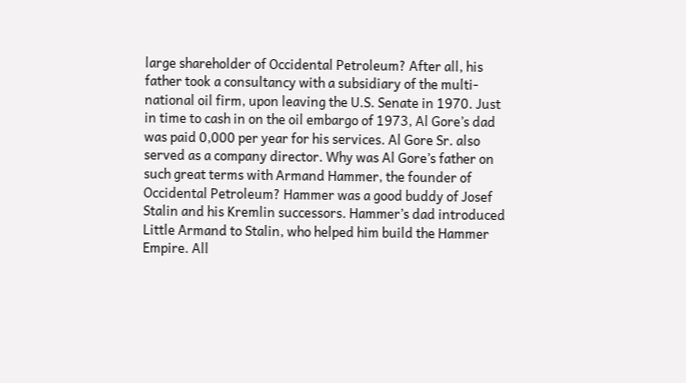large shareholder of Occidental Petroleum? After all, his father took a consultancy with a subsidiary of the multi-national oil firm, upon leaving the U.S. Senate in 1970. Just in time to cash in on the oil embargo of 1973, Al Gore’s dad was paid 0,000 per year for his services. Al Gore Sr. also served as a company director. Why was Al Gore’s father on such great terms with Armand Hammer, the founder of Occidental Petroleum? Hammer was a good buddy of Josef Stalin and his Kremlin successors. Hammer’s dad introduced Little Armand to Stalin, who helped him build the Hammer Empire. All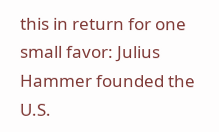this in return for one small favor: Julius Hammer founded the U.S.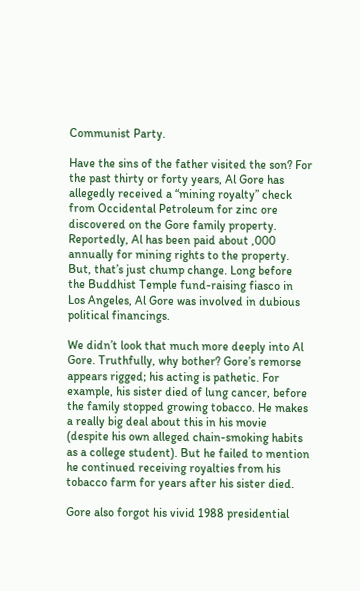Communist Party.

Have the sins of the father visited the son? For the past thirty or forty years, Al Gore has allegedly received a “mining royalty” check from Occidental Petroleum for zinc ore discovered on the Gore family property. Reportedly, Al has been paid about ,000 annually for mining rights to the property. But, that’s just chump change. Long before the Buddhist Temple fund-raising fiasco in Los Angeles, Al Gore was involved in dubious political financings.

We didn’t look that much more deeply into Al Gore. Truthfully, why bother? Gore’s remorse appears rigged; his acting is pathetic. For example, his sister died of lung cancer, before the family stopped growing tobacco. He makes a really big deal about this in his movie (despite his own alleged chain-smoking habits as a college student). But he failed to mention he continued receiving royalties from his tobacco farm for years after his sister died.

Gore also forgot his vivid 1988 presidential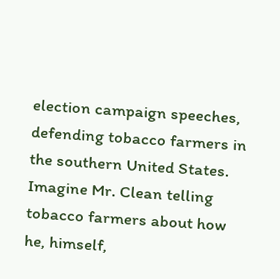election campaign speeches, defending tobacco farmers in the southern United States. Imagine Mr. Clean telling tobacco farmers about how he, himself,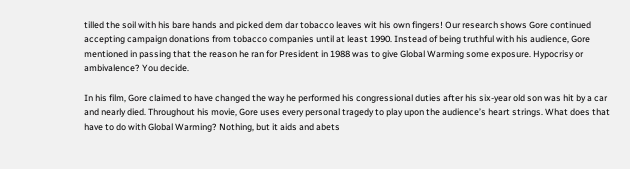tilled the soil with his bare hands and picked dem dar tobacco leaves wit his own fingers! Our research shows Gore continued accepting campaign donations from tobacco companies until at least 1990. Instead of being truthful with his audience, Gore mentioned in passing that the reason he ran for President in 1988 was to give Global Warming some exposure. Hypocrisy or ambivalence? You decide.

In his film, Gore claimed to have changed the way he performed his congressional duties after his six-year old son was hit by a car and nearly died. Throughout his movie, Gore uses every personal tragedy to play upon the audience’s heart strings. What does that have to do with Global Warming? Nothing, but it aids and abets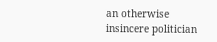an otherwise insincere politician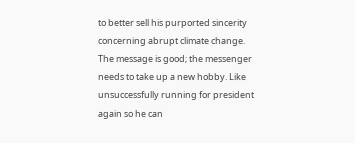to better sell his purported sincerity concerning abrupt climate change. The message is good; the messenger needs to take up a new hobby. Like unsuccessfully running for president again so he can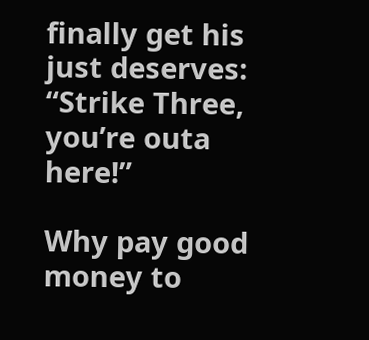finally get his just deserves: “Strike Three, you’re outa here!”

Why pay good money to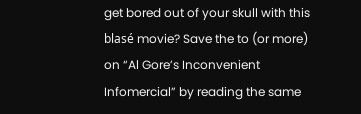get bored out of your skull with this blasé movie? Save the to (or more) on “Al Gore’s Inconvenient Infomercial” by reading the same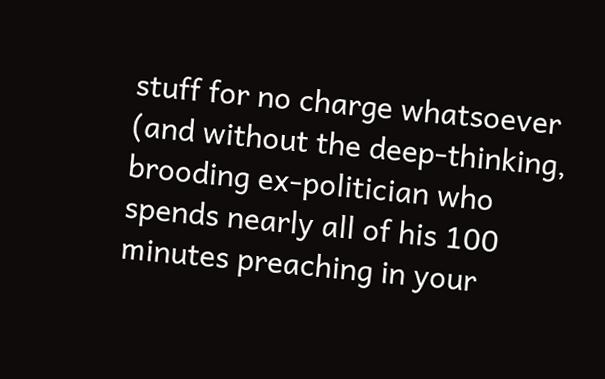stuff for no charge whatsoever (and without the deep-thinking, brooding ex-politician who spends nearly all of his 100 minutes preaching in your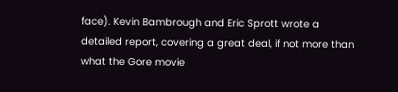face). Kevin Bambrough and Eric Sprott wrote a detailed report, covering a great deal, if not more than what the Gore movie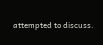attempted to discuss.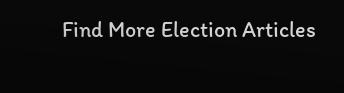Find More Election Articles